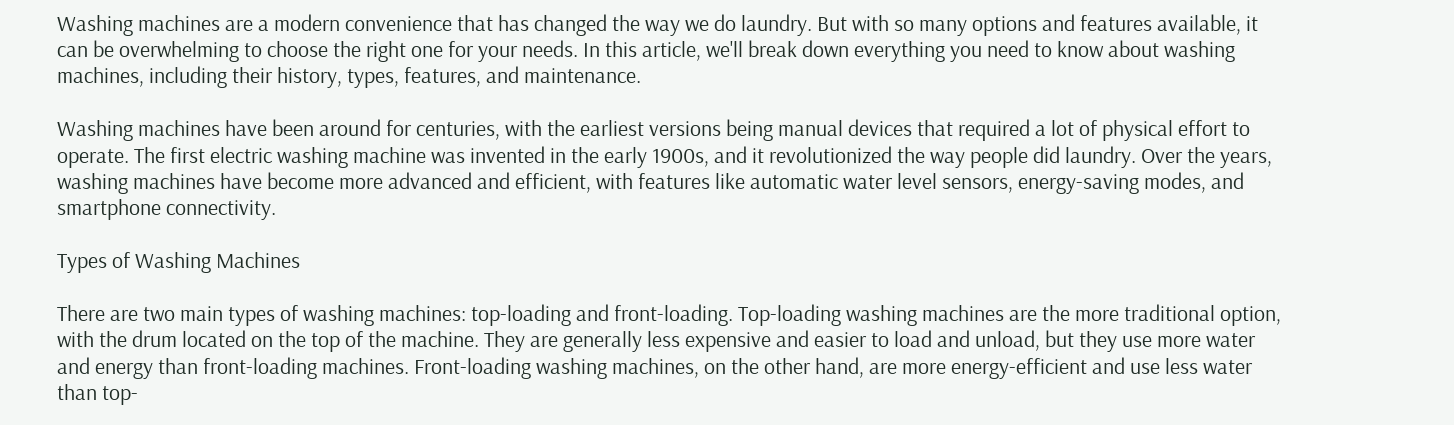Washing machines are a modern convenience that has changed the way we do laundry. But with so many options and features available, it can be overwhelming to choose the right one for your needs. In this article, we'll break down everything you need to know about washing machines, including their history, types, features, and maintenance.

Washing machines have been around for centuries, with the earliest versions being manual devices that required a lot of physical effort to operate. The first electric washing machine was invented in the early 1900s, and it revolutionized the way people did laundry. Over the years, washing machines have become more advanced and efficient, with features like automatic water level sensors, energy-saving modes, and smartphone connectivity.

Types of Washing Machines

There are two main types of washing machines: top-loading and front-loading. Top-loading washing machines are the more traditional option, with the drum located on the top of the machine. They are generally less expensive and easier to load and unload, but they use more water and energy than front-loading machines. Front-loading washing machines, on the other hand, are more energy-efficient and use less water than top-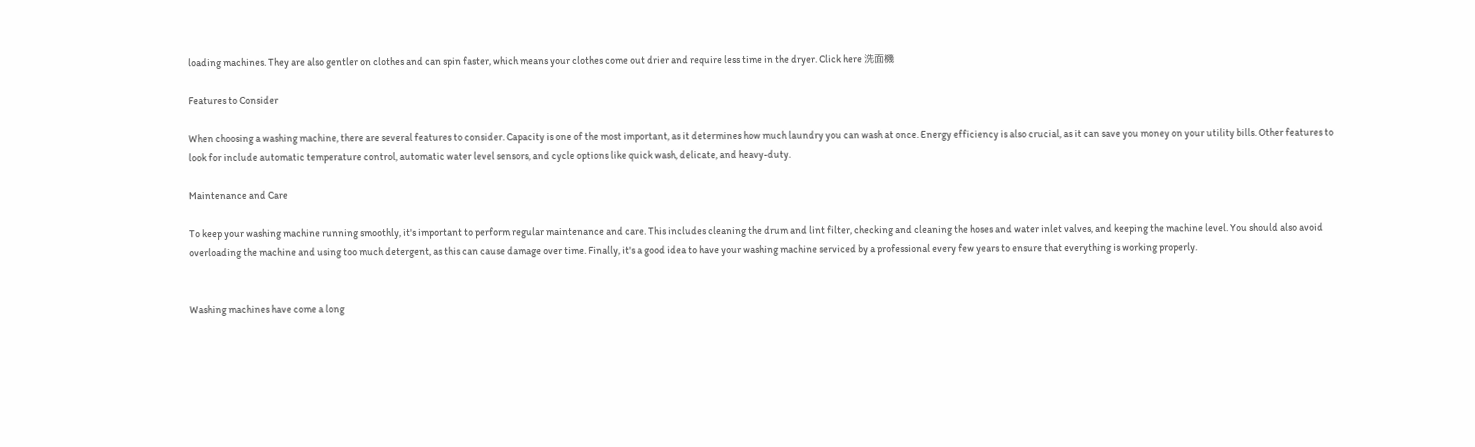loading machines. They are also gentler on clothes and can spin faster, which means your clothes come out drier and require less time in the dryer. Click here 洗面機

Features to Consider

When choosing a washing machine, there are several features to consider. Capacity is one of the most important, as it determines how much laundry you can wash at once. Energy efficiency is also crucial, as it can save you money on your utility bills. Other features to look for include automatic temperature control, automatic water level sensors, and cycle options like quick wash, delicate, and heavy-duty.

Maintenance and Care

To keep your washing machine running smoothly, it's important to perform regular maintenance and care. This includes cleaning the drum and lint filter, checking and cleaning the hoses and water inlet valves, and keeping the machine level. You should also avoid overloading the machine and using too much detergent, as this can cause damage over time. Finally, it's a good idea to have your washing machine serviced by a professional every few years to ensure that everything is working properly.


Washing machines have come a long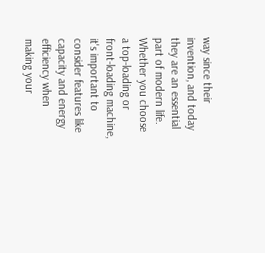way since their invention, and today they are an essential part of modern life. Whether you choose a top-loading or front-loading machine, it's important to consider features like capacity and energy efficiency when making your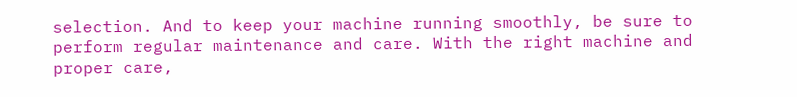selection. And to keep your machine running smoothly, be sure to perform regular maintenance and care. With the right machine and proper care,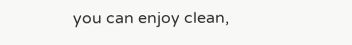you can enjoy clean,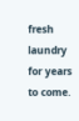fresh laundry for years to come.